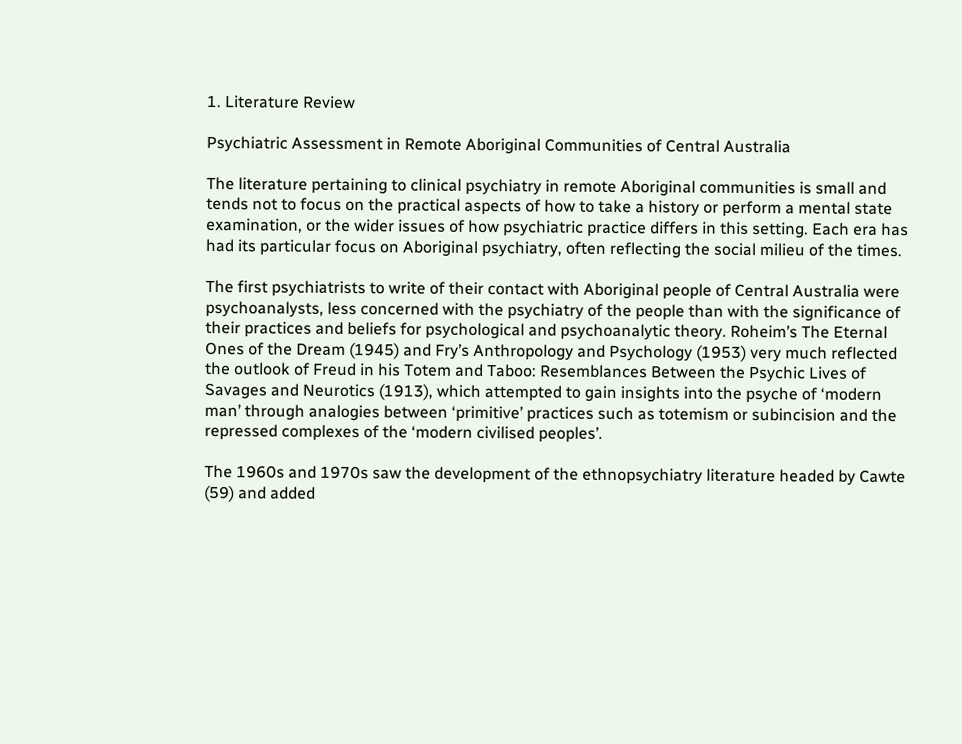1. Literature Review

Psychiatric Assessment in Remote Aboriginal Communities of Central Australia

The literature pertaining to clinical psychiatry in remote Aboriginal communities is small and tends not to focus on the practical aspects of how to take a history or perform a mental state examination, or the wider issues of how psychiatric practice differs in this setting. Each era has had its particular focus on Aboriginal psychiatry, often reflecting the social milieu of the times.

The first psychiatrists to write of their contact with Aboriginal people of Central Australia were psychoanalysts, less concerned with the psychiatry of the people than with the significance of their practices and beliefs for psychological and psychoanalytic theory. Roheim’s The Eternal Ones of the Dream (1945) and Fry’s Anthropology and Psychology (1953) very much reflected the outlook of Freud in his Totem and Taboo: Resemblances Between the Psychic Lives of Savages and Neurotics (1913), which attempted to gain insights into the psyche of ‘modern man’ through analogies between ‘primitive’ practices such as totemism or subincision and the repressed complexes of the ‘modern civilised peoples’.

The 1960s and 1970s saw the development of the ethnopsychiatry literature headed by Cawte (59) and added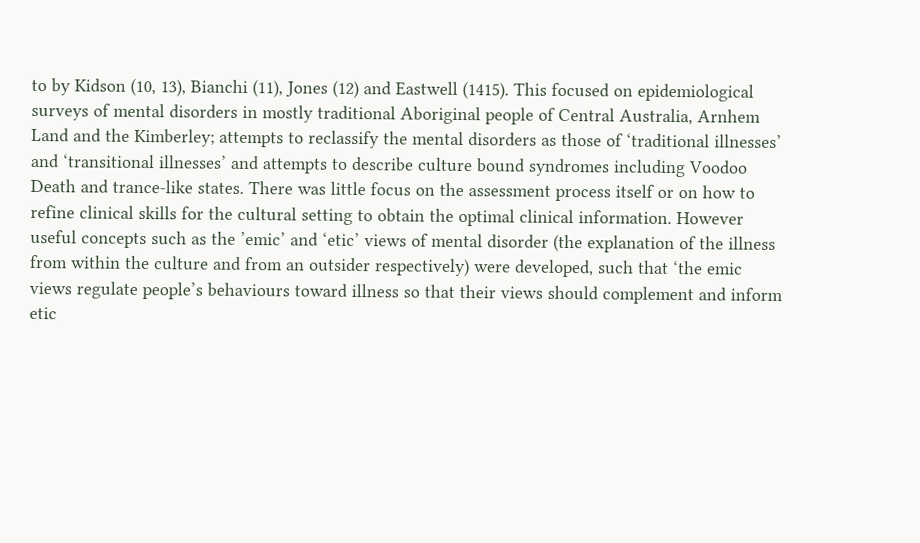to by Kidson (10, 13), Bianchi (11), Jones (12) and Eastwell (1415). This focused on epidemiological surveys of mental disorders in mostly traditional Aboriginal people of Central Australia, Arnhem Land and the Kimberley; attempts to reclassify the mental disorders as those of ‘traditional illnesses’ and ‘transitional illnesses’ and attempts to describe culture bound syndromes including Voodoo Death and trance-like states. There was little focus on the assessment process itself or on how to refine clinical skills for the cultural setting to obtain the optimal clinical information. However useful concepts such as the ’emic’ and ‘etic’ views of mental disorder (the explanation of the illness from within the culture and from an outsider respectively) were developed, such that ‘the emic views regulate people’s behaviours toward illness so that their views should complement and inform etic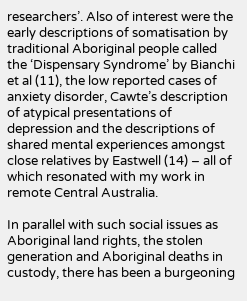researchers’. Also of interest were the early descriptions of somatisation by traditional Aboriginal people called the ‘Dispensary Syndrome’ by Bianchi et al (11), the low reported cases of anxiety disorder, Cawte’s description of atypical presentations of depression and the descriptions of shared mental experiences amongst close relatives by Eastwell (14) – all of which resonated with my work in remote Central Australia.

In parallel with such social issues as Aboriginal land rights, the stolen generation and Aboriginal deaths in custody, there has been a burgeoning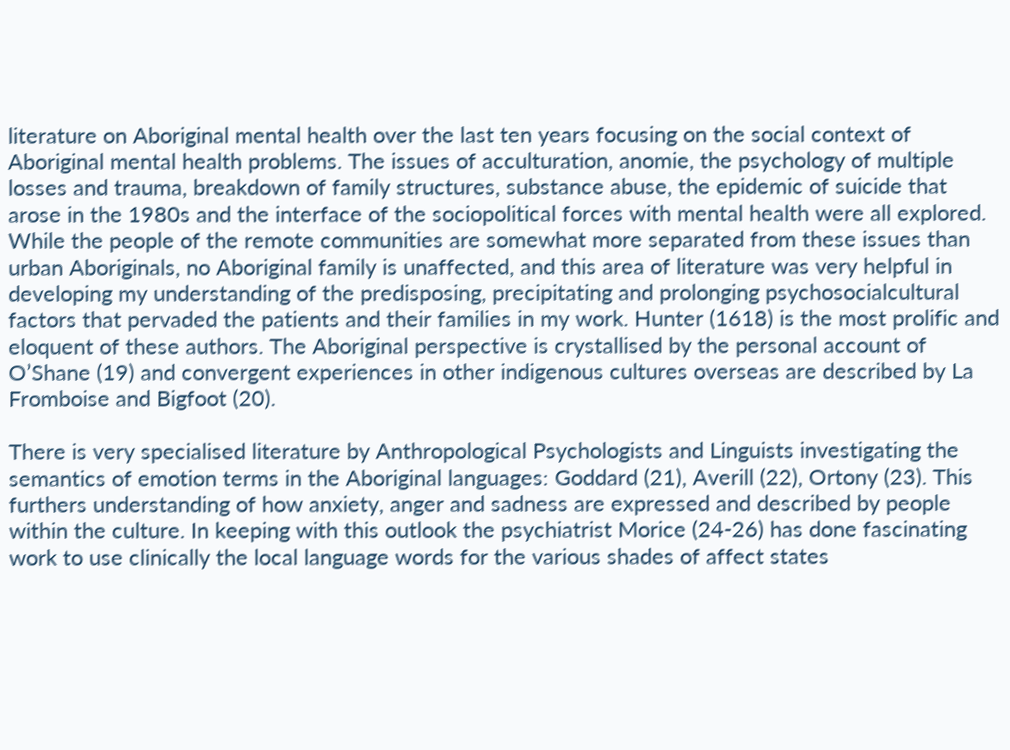literature on Aboriginal mental health over the last ten years focusing on the social context of Aboriginal mental health problems. The issues of acculturation, anomie, the psychology of multiple losses and trauma, breakdown of family structures, substance abuse, the epidemic of suicide that arose in the 1980s and the interface of the sociopolitical forces with mental health were all explored. While the people of the remote communities are somewhat more separated from these issues than urban Aboriginals, no Aboriginal family is unaffected, and this area of literature was very helpful in developing my understanding of the predisposing, precipitating and prolonging psychosocialcultural factors that pervaded the patients and their families in my work. Hunter (1618) is the most prolific and eloquent of these authors. The Aboriginal perspective is crystallised by the personal account of O’Shane (19) and convergent experiences in other indigenous cultures overseas are described by La Fromboise and Bigfoot (20).

There is very specialised literature by Anthropological Psychologists and Linguists investigating the semantics of emotion terms in the Aboriginal languages: Goddard (21), Averill (22), Ortony (23). This furthers understanding of how anxiety, anger and sadness are expressed and described by people within the culture. In keeping with this outlook the psychiatrist Morice (24-26) has done fascinating work to use clinically the local language words for the various shades of affect states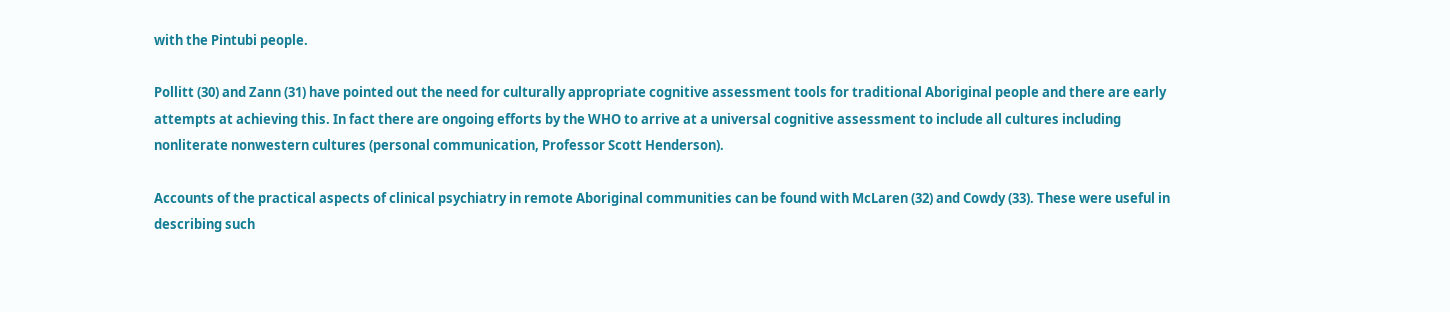with the Pintubi people.

Pollitt (30) and Zann (31) have pointed out the need for culturally appropriate cognitive assessment tools for traditional Aboriginal people and there are early attempts at achieving this. In fact there are ongoing efforts by the WHO to arrive at a universal cognitive assessment to include all cultures including nonliterate nonwestern cultures (personal communication, Professor Scott Henderson).

Accounts of the practical aspects of clinical psychiatry in remote Aboriginal communities can be found with McLaren (32) and Cowdy (33). These were useful in describing such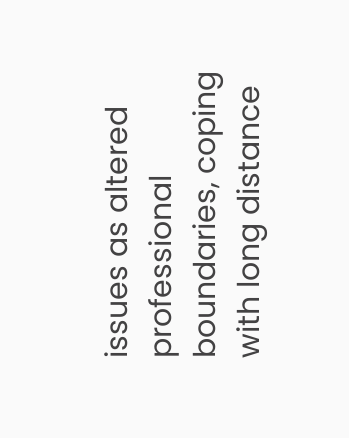issues as altered professional boundaries, coping with long distance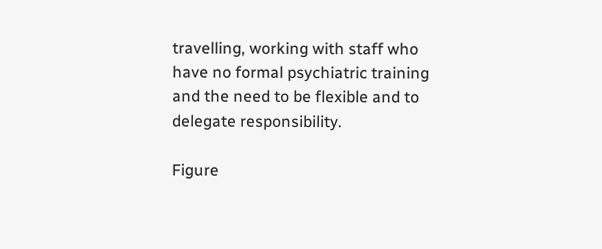travelling, working with staff who have no formal psychiatric training and the need to be flexible and to delegate responsibility.

Figure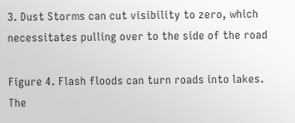3. Dust Storms can cut visibility to zero, which necessitates pulling over to the side of the road

Figure 4. Flash floods can turn roads into lakes. The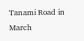Tanami Road in March